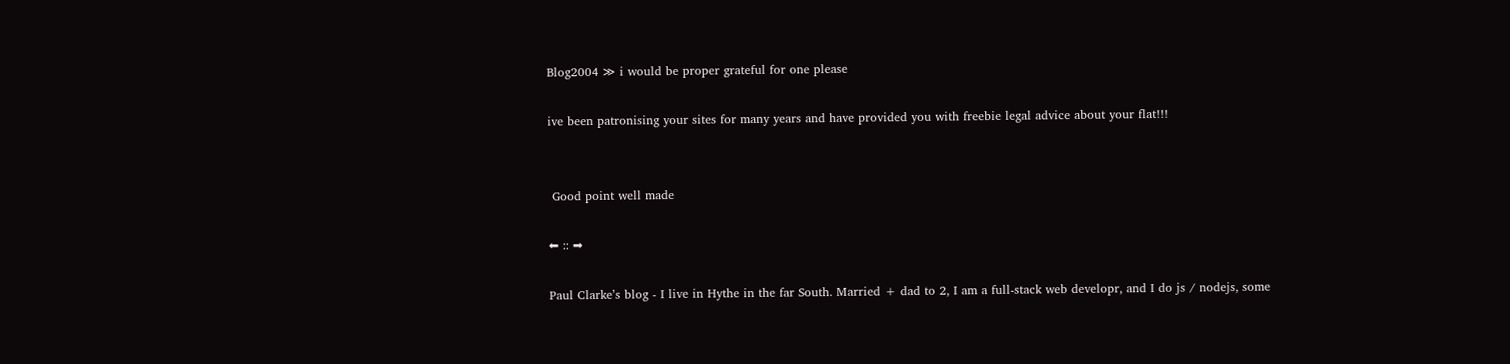Blog2004 ≫ i would be proper grateful for one please

ive been patronising your sites for many years and have provided you with freebie legal advice about your flat!!!


 Good point well made

⬅ :: ➡

Paul Clarkeʼs blog - I live in Hythe in the far South. Married + dad to 2, I am a full-stack web developr, and I do js / nodejs, some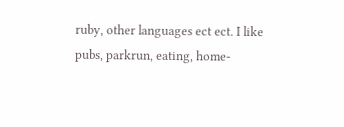ruby, other languages ect ect. I like pubs, parkrun, eating, home-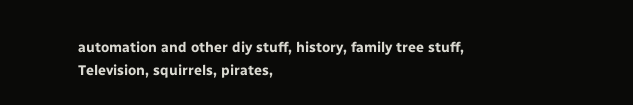automation and other diy stuff, history, family tree stuff, Television, squirrels, pirates,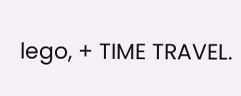lego, + TIME TRAVEL.